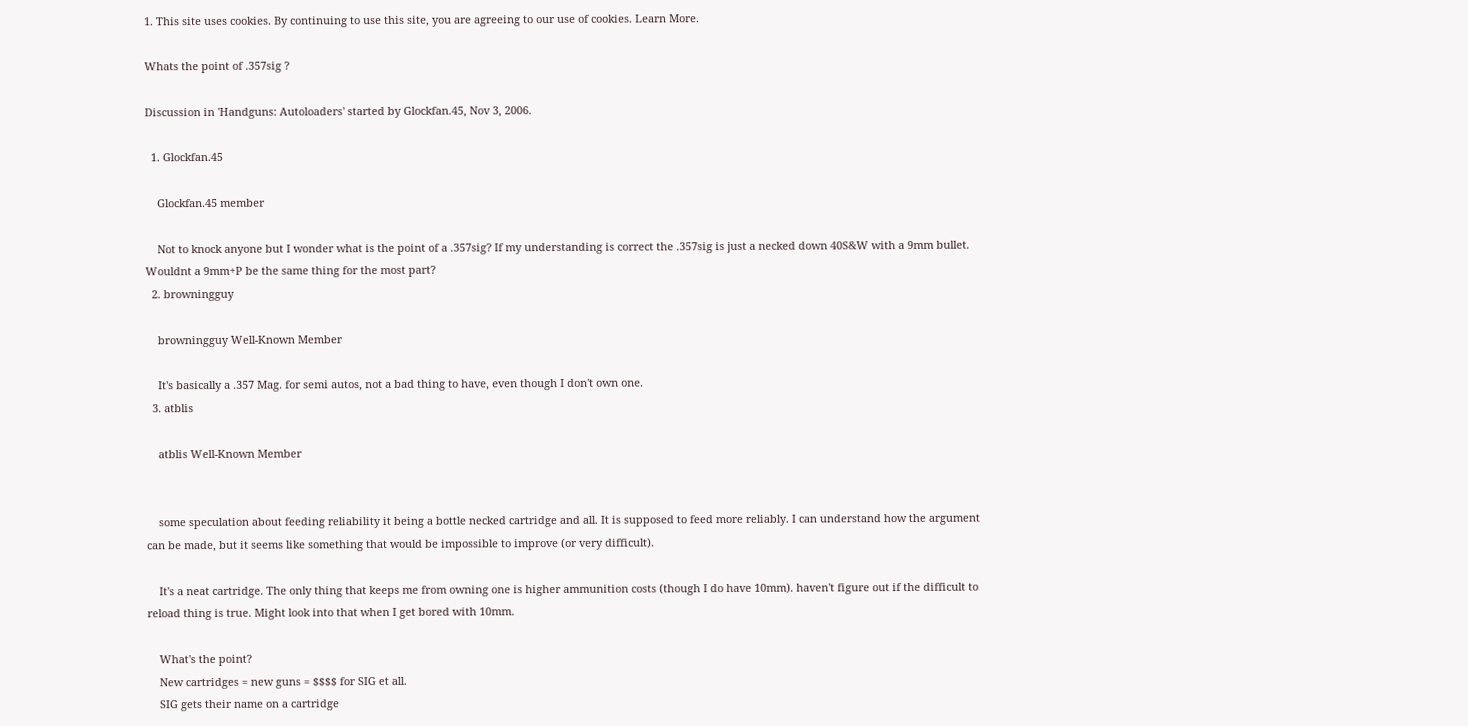1. This site uses cookies. By continuing to use this site, you are agreeing to our use of cookies. Learn More.

Whats the point of .357sig ?

Discussion in 'Handguns: Autoloaders' started by Glockfan.45, Nov 3, 2006.

  1. Glockfan.45

    Glockfan.45 member

    Not to knock anyone but I wonder what is the point of a .357sig? If my understanding is correct the .357sig is just a necked down 40S&W with a 9mm bullet. Wouldnt a 9mm+P be the same thing for the most part?
  2. browningguy

    browningguy Well-Known Member

    It's basically a .357 Mag. for semi autos, not a bad thing to have, even though I don't own one.
  3. atblis

    atblis Well-Known Member


    some speculation about feeding reliability it being a bottle necked cartridge and all. It is supposed to feed more reliably. I can understand how the argument can be made, but it seems like something that would be impossible to improve (or very difficult).

    It's a neat cartridge. The only thing that keeps me from owning one is higher ammunition costs (though I do have 10mm). haven't figure out if the difficult to reload thing is true. Might look into that when I get bored with 10mm.

    What's the point?
    New cartridges = new guns = $$$$ for SIG et all.
    SIG gets their name on a cartridge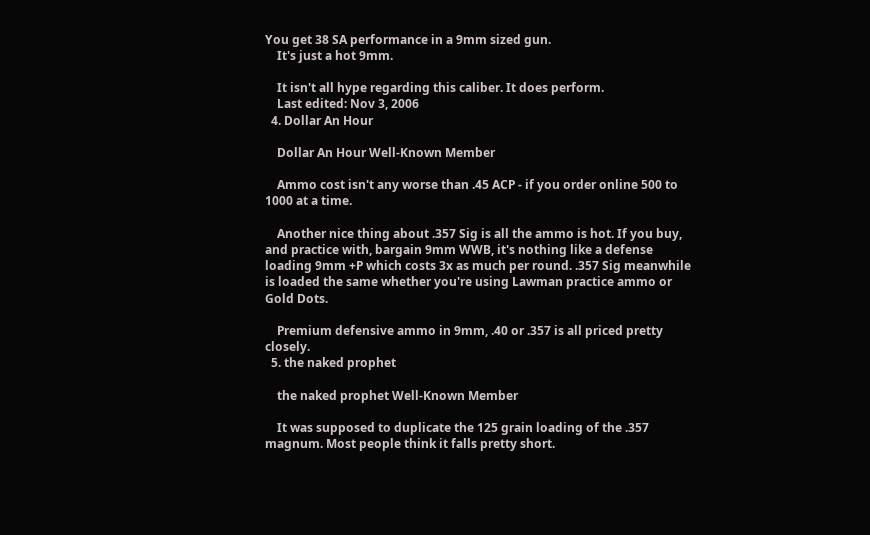You get 38 SA performance in a 9mm sized gun.
    It's just a hot 9mm.

    It isn't all hype regarding this caliber. It does perform.
    Last edited: Nov 3, 2006
  4. Dollar An Hour

    Dollar An Hour Well-Known Member

    Ammo cost isn't any worse than .45 ACP - if you order online 500 to 1000 at a time.

    Another nice thing about .357 Sig is all the ammo is hot. If you buy, and practice with, bargain 9mm WWB, it's nothing like a defense loading 9mm +P which costs 3x as much per round. .357 Sig meanwhile is loaded the same whether you're using Lawman practice ammo or Gold Dots.

    Premium defensive ammo in 9mm, .40 or .357 is all priced pretty closely.
  5. the naked prophet

    the naked prophet Well-Known Member

    It was supposed to duplicate the 125 grain loading of the .357 magnum. Most people think it falls pretty short.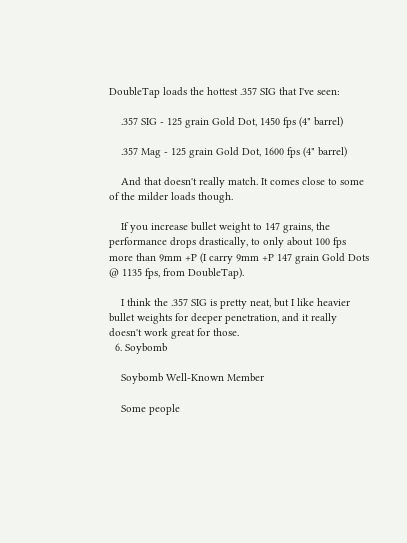DoubleTap loads the hottest .357 SIG that I've seen:

    .357 SIG - 125 grain Gold Dot, 1450 fps (4" barrel)

    .357 Mag - 125 grain Gold Dot, 1600 fps (4" barrel)

    And that doesn't really match. It comes close to some of the milder loads though.

    If you increase bullet weight to 147 grains, the performance drops drastically, to only about 100 fps more than 9mm +P (I carry 9mm +P 147 grain Gold Dots @ 1135 fps, from DoubleTap).

    I think the .357 SIG is pretty neat, but I like heavier bullet weights for deeper penetration, and it really doesn't work great for those.
  6. Soybomb

    Soybomb Well-Known Member

    Some people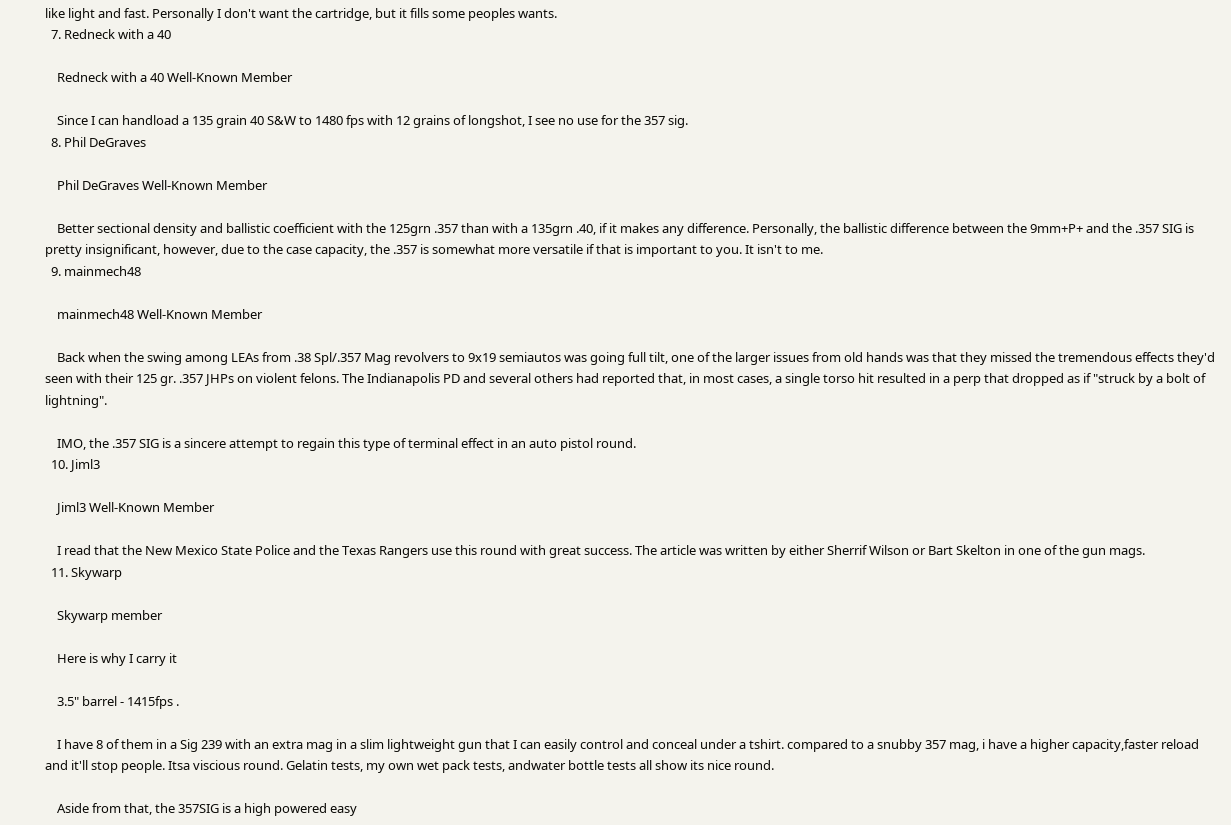like light and fast. Personally I don't want the cartridge, but it fills some peoples wants.
  7. Redneck with a 40

    Redneck with a 40 Well-Known Member

    Since I can handload a 135 grain 40 S&W to 1480 fps with 12 grains of longshot, I see no use for the 357 sig.
  8. Phil DeGraves

    Phil DeGraves Well-Known Member

    Better sectional density and ballistic coefficient with the 125grn .357 than with a 135grn .40, if it makes any difference. Personally, the ballistic difference between the 9mm+P+ and the .357 SIG is pretty insignificant, however, due to the case capacity, the .357 is somewhat more versatile if that is important to you. It isn't to me.
  9. mainmech48

    mainmech48 Well-Known Member

    Back when the swing among LEAs from .38 Spl/.357 Mag revolvers to 9x19 semiautos was going full tilt, one of the larger issues from old hands was that they missed the tremendous effects they'd seen with their 125 gr. .357 JHPs on violent felons. The Indianapolis PD and several others had reported that, in most cases, a single torso hit resulted in a perp that dropped as if "struck by a bolt of lightning".

    IMO, the .357 SIG is a sincere attempt to regain this type of terminal effect in an auto pistol round.
  10. Jiml3

    Jiml3 Well-Known Member

    I read that the New Mexico State Police and the Texas Rangers use this round with great success. The article was written by either Sherrif Wilson or Bart Skelton in one of the gun mags.
  11. Skywarp

    Skywarp member

    Here is why I carry it

    3.5" barrel - 1415fps .

    I have 8 of them in a Sig 239 with an extra mag in a slim lightweight gun that I can easily control and conceal under a tshirt. compared to a snubby 357 mag, i have a higher capacity,faster reload and it'll stop people. Itsa viscious round. Gelatin tests, my own wet pack tests, andwater bottle tests all show its nice round.

    Aside from that, the 357SIG is a high powered easy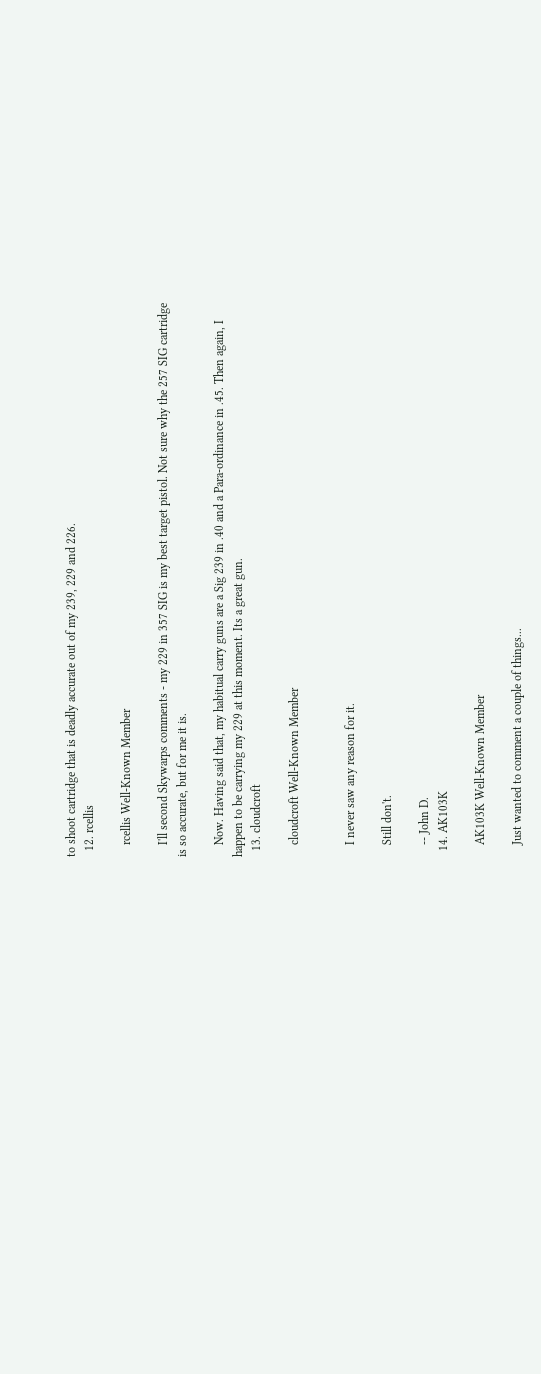to shoot cartridge that is deadly accurate out of my 239, 229 and 226.
  12. rcellis

    rcellis Well-Known Member

    I'll second Skywarps comments - my 229 in 357 SIG is my best target pistol. Not sure why the 257 SIG cartridge is so accurate, but for me it is.

    Now. Having said that, my habitual carry guns are a Sig 239 in .40 and a Para-ordinance in .45. Then again, I happen to be carrying my 229 at this moment. Its a great gun.
  13. cloudcroft

    cloudcroft Well-Known Member


    I never saw any reason for it.

    Still don't.

    -- John D.
  14. AK103K

    AK103K Well-Known Member

    Just wanted to comment a couple of things...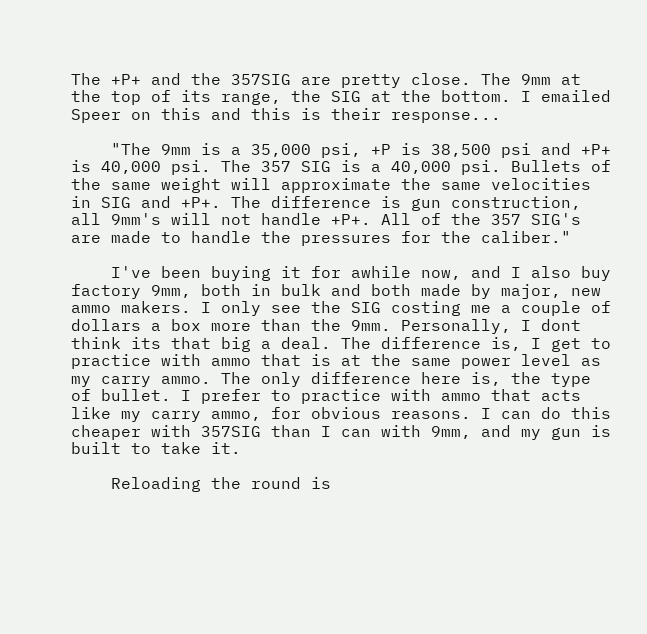The +P+ and the 357SIG are pretty close. The 9mm at the top of its range, the SIG at the bottom. I emailed Speer on this and this is their response...

    "The 9mm is a 35,000 psi, +P is 38,500 psi and +P+ is 40,000 psi. The 357 SIG is a 40,000 psi. Bullets of the same weight will approximate the same velocities in SIG and +P+. The difference is gun construction, all 9mm's will not handle +P+. All of the 357 SIG's are made to handle the pressures for the caliber."

    I've been buying it for awhile now, and I also buy factory 9mm, both in bulk and both made by major, new ammo makers. I only see the SIG costing me a couple of dollars a box more than the 9mm. Personally, I dont think its that big a deal. The difference is, I get to practice with ammo that is at the same power level as my carry ammo. The only difference here is, the type of bullet. I prefer to practice with ammo that acts like my carry ammo, for obvious reasons. I can do this cheaper with 357SIG than I can with 9mm, and my gun is built to take it.

    Reloading the round is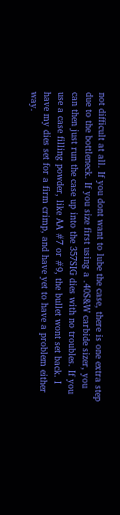not difficult at all. If you dont want to lube the case, there is one extra step due to the bottleneck. If you size first using a .40S&W carbide sizer, you can then just run the case up into the 357SIG dies with no troubles. If you use a case filling powder, like AA #7 or #9, the bullet wont set back. I have my dies set for a firm crimp, and have yet to have a problem either way.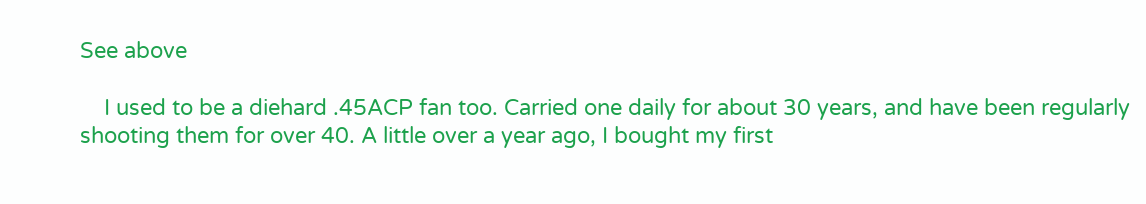See above

    I used to be a diehard .45ACP fan too. Carried one daily for about 30 years, and have been regularly shooting them for over 40. A little over a year ago, I bought my first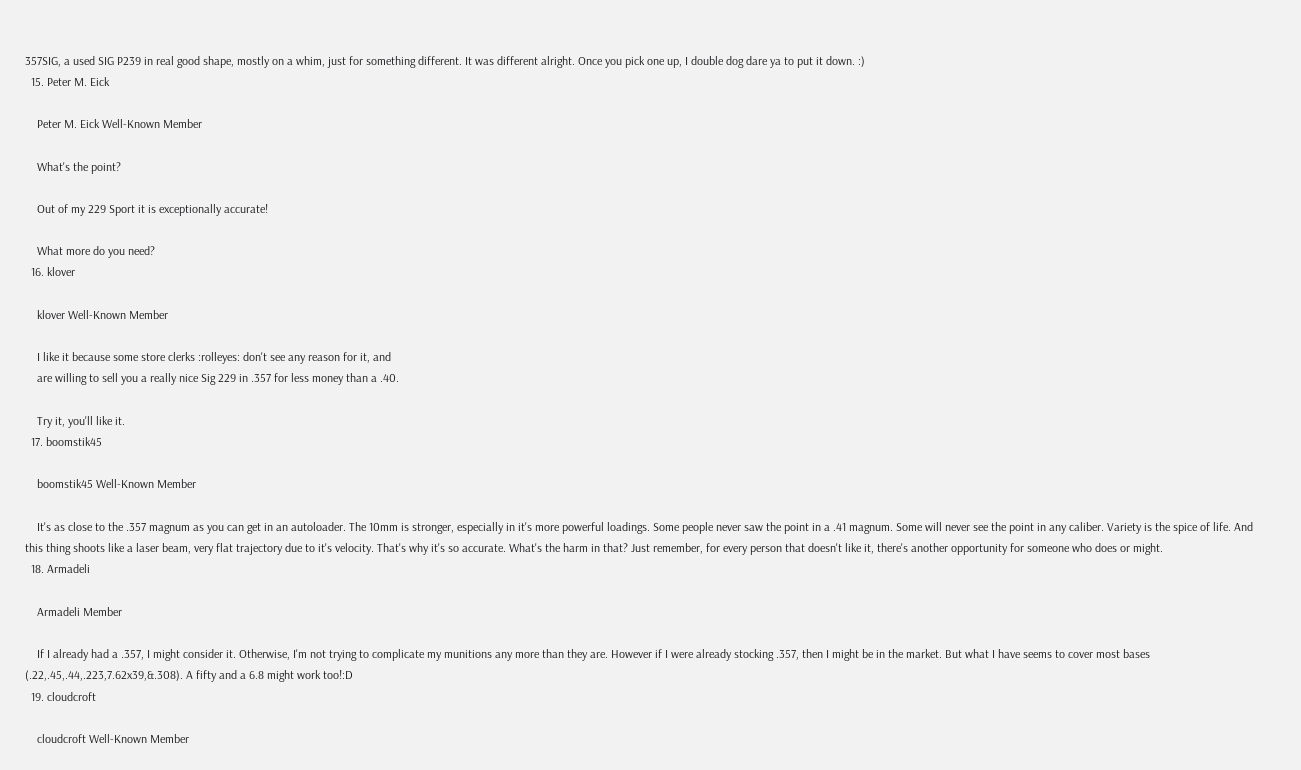357SIG, a used SIG P239 in real good shape, mostly on a whim, just for something different. It was different alright. Once you pick one up, I double dog dare ya to put it down. :)
  15. Peter M. Eick

    Peter M. Eick Well-Known Member

    What's the point?

    Out of my 229 Sport it is exceptionally accurate!

    What more do you need?
  16. klover

    klover Well-Known Member

    I like it because some store clerks :rolleyes: don't see any reason for it, and
    are willing to sell you a really nice Sig 229 in .357 for less money than a .40.

    Try it, you'll like it.
  17. boomstik45

    boomstik45 Well-Known Member

    It's as close to the .357 magnum as you can get in an autoloader. The 10mm is stronger, especially in it's more powerful loadings. Some people never saw the point in a .41 magnum. Some will never see the point in any caliber. Variety is the spice of life. And this thing shoots like a laser beam, very flat trajectory due to it's velocity. That's why it's so accurate. What's the harm in that? Just remember, for every person that doesn't like it, there's another opportunity for someone who does or might.
  18. Armadeli

    Armadeli Member

    If I already had a .357, I might consider it. Otherwise, I'm not trying to complicate my munitions any more than they are. However if I were already stocking .357, then I might be in the market. But what I have seems to cover most bases (.22,.45,.44,.223,7.62x39,&.308). A fifty and a 6.8 might work too!:D
  19. cloudcroft

    cloudcroft Well-Known Member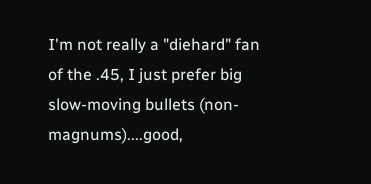I'm not really a "diehard" fan of the .45, I just prefer big slow-moving bullets (non-magnums)....good,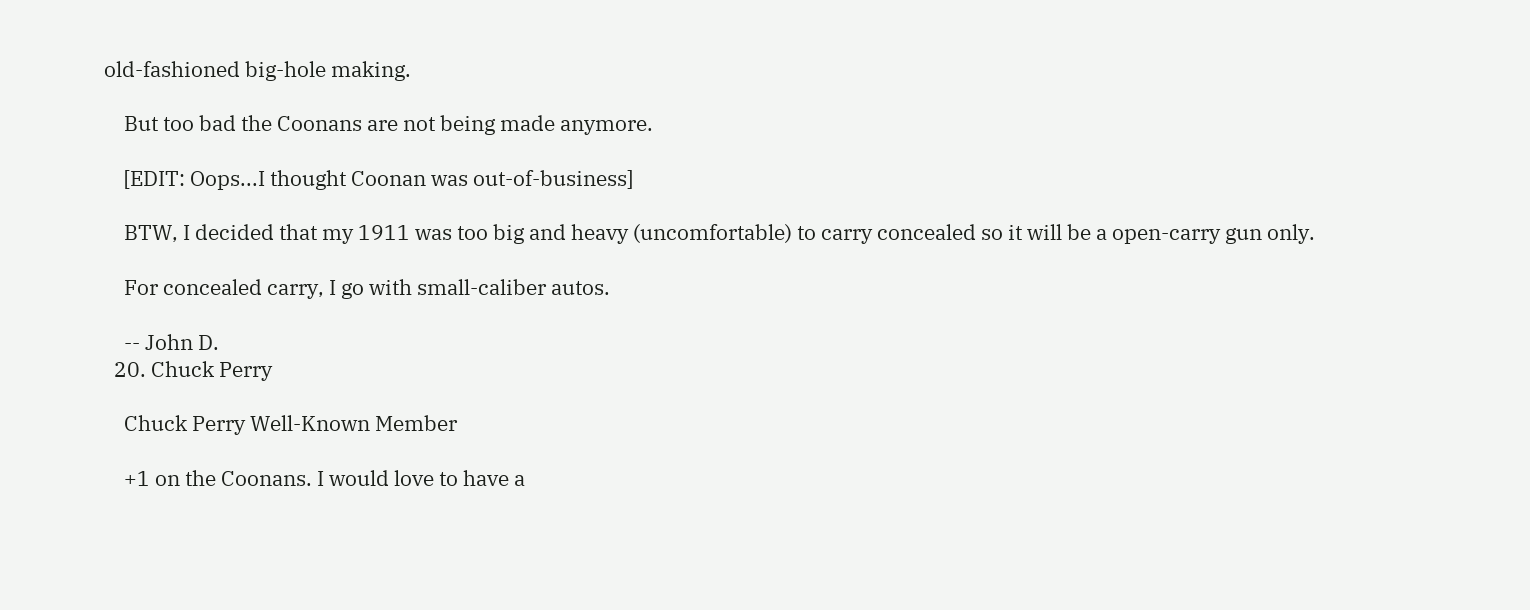old-fashioned big-hole making.

    But too bad the Coonans are not being made anymore.

    [EDIT: Oops...I thought Coonan was out-of-business]

    BTW, I decided that my 1911 was too big and heavy (uncomfortable) to carry concealed so it will be a open-carry gun only.

    For concealed carry, I go with small-caliber autos.

    -- John D.
  20. Chuck Perry

    Chuck Perry Well-Known Member

    +1 on the Coonans. I would love to have a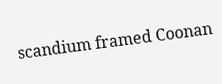scandium framed Coonan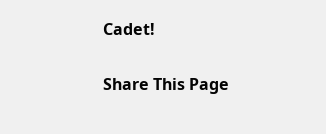Cadet!

Share This Page